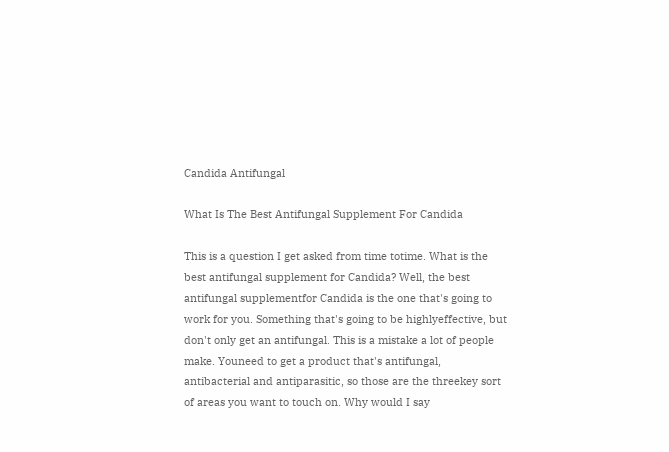Candida Antifungal

What Is The Best Antifungal Supplement For Candida

This is a question I get asked from time totime. What is the best antifungal supplement for Candida? Well, the best antifungal supplementfor Candida is the one that's going to work for you. Something that's going to be highlyeffective, but don't only get an antifungal. This is a mistake a lot of people make. Youneed to get a product that's antifungal, antibacterial and antiparasitic, so those are the threekey sort of areas you want to touch on. Why would I say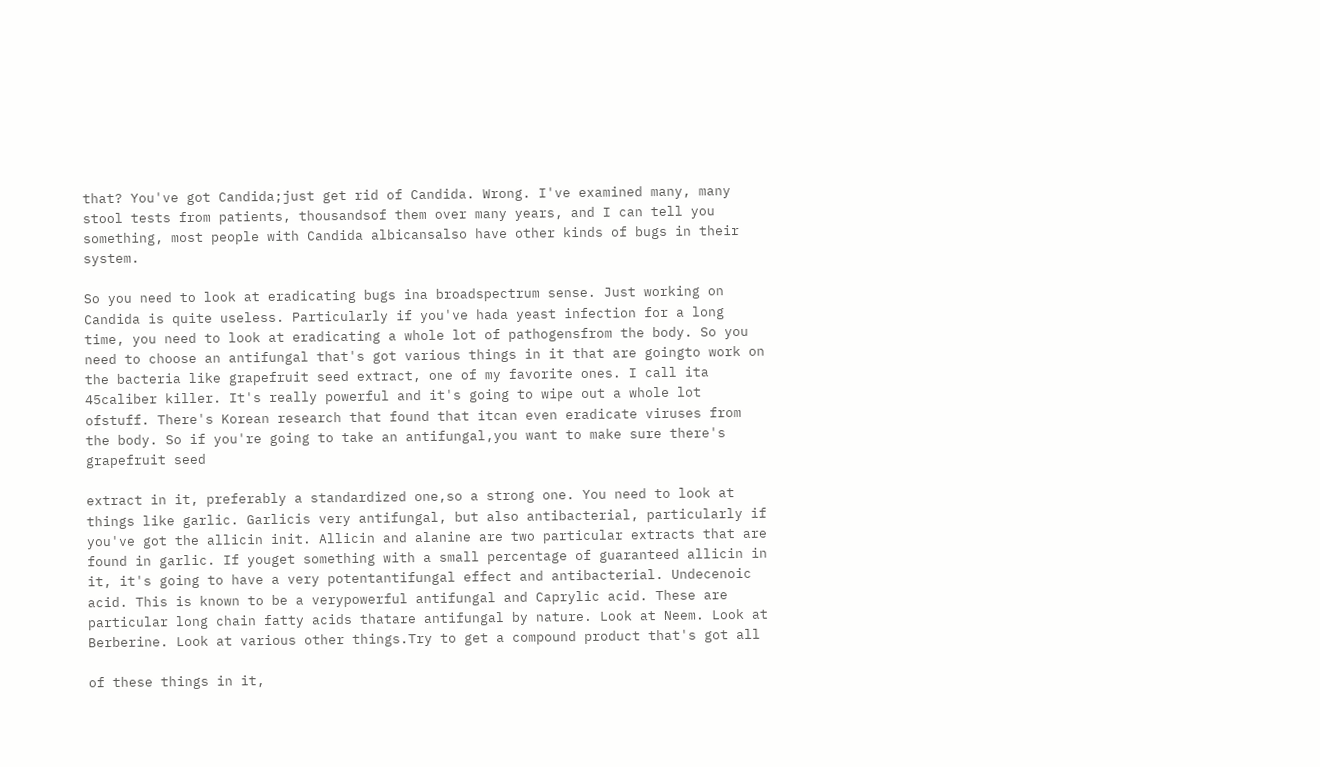that? You've got Candida;just get rid of Candida. Wrong. I've examined many, many stool tests from patients, thousandsof them over many years, and I can tell you something, most people with Candida albicansalso have other kinds of bugs in their system.

So you need to look at eradicating bugs ina broadspectrum sense. Just working on Candida is quite useless. Particularly if you've hada yeast infection for a long time, you need to look at eradicating a whole lot of pathogensfrom the body. So you need to choose an antifungal that's got various things in it that are goingto work on the bacteria like grapefruit seed extract, one of my favorite ones. I call ita 45caliber killer. It's really powerful and it's going to wipe out a whole lot ofstuff. There's Korean research that found that itcan even eradicate viruses from the body. So if you're going to take an antifungal,you want to make sure there's grapefruit seed

extract in it, preferably a standardized one,so a strong one. You need to look at things like garlic. Garlicis very antifungal, but also antibacterial, particularly if you've got the allicin init. Allicin and alanine are two particular extracts that are found in garlic. If youget something with a small percentage of guaranteed allicin in it, it's going to have a very potentantifungal effect and antibacterial. Undecenoic acid. This is known to be a verypowerful antifungal and Caprylic acid. These are particular long chain fatty acids thatare antifungal by nature. Look at Neem. Look at Berberine. Look at various other things.Try to get a compound product that's got all

of these things in it,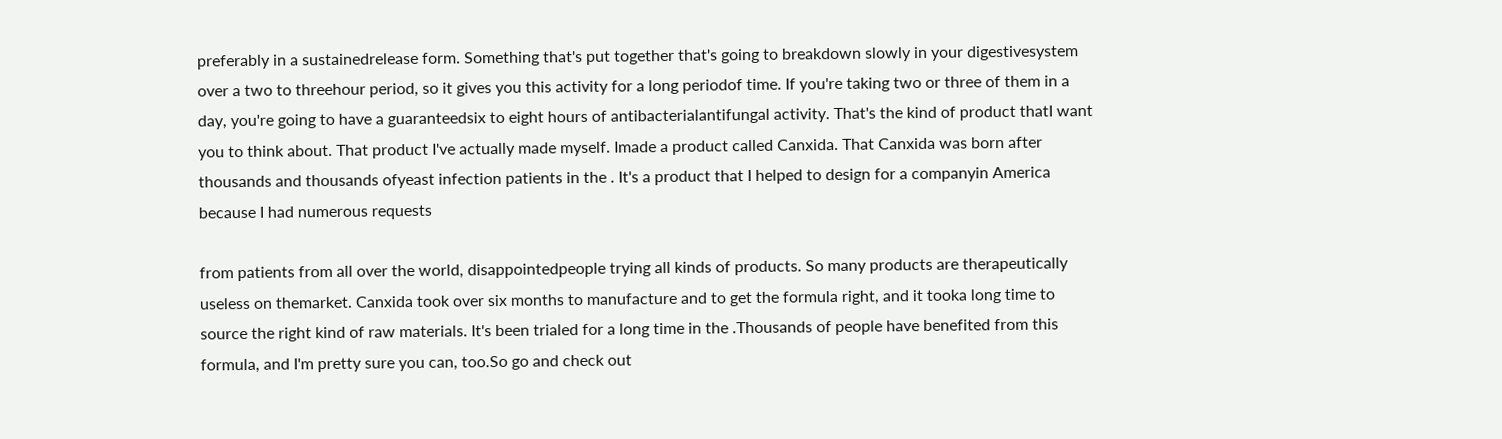preferably in a sustainedrelease form. Something that's put together that's going to breakdown slowly in your digestivesystem over a two to threehour period, so it gives you this activity for a long periodof time. If you're taking two or three of them in a day, you're going to have a guaranteedsix to eight hours of antibacterialantifungal activity. That's the kind of product thatI want you to think about. That product I've actually made myself. Imade a product called Canxida. That Canxida was born after thousands and thousands ofyeast infection patients in the . It's a product that I helped to design for a companyin America because I had numerous requests

from patients from all over the world, disappointedpeople trying all kinds of products. So many products are therapeutically useless on themarket. Canxida took over six months to manufacture and to get the formula right, and it tooka long time to source the right kind of raw materials. It's been trialed for a long time in the .Thousands of people have benefited from this formula, and I'm pretty sure you can, too.So go and check out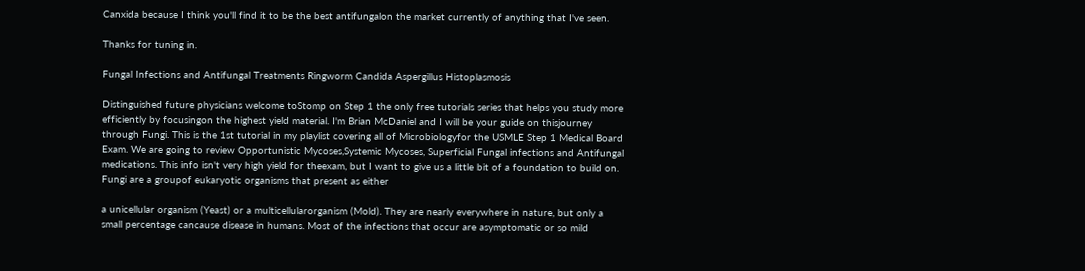Canxida because I think you'll find it to be the best antifungalon the market currently of anything that I've seen.

Thanks for tuning in.

Fungal Infections and Antifungal Treatments Ringworm Candida Aspergillus Histoplasmosis

Distinguished future physicians welcome toStomp on Step 1 the only free tutorials series that helps you study more efficiently by focusingon the highest yield material. I'm Brian McDaniel and I will be your guide on thisjourney through Fungi. This is the 1st tutorial in my playlist covering all of Microbiologyfor the USMLE Step 1 Medical Board Exam. We are going to review Opportunistic Mycoses,Systemic Mycoses, Superficial Fungal infections and Antifungal medications. This info isn't very high yield for theexam, but I want to give us a little bit of a foundation to build on. Fungi are a groupof eukaryotic organisms that present as either

a unicellular organism (Yeast) or a multicellularorganism (Mold). They are nearly everywhere in nature, but only a small percentage cancause disease in humans. Most of the infections that occur are asymptomatic or so mild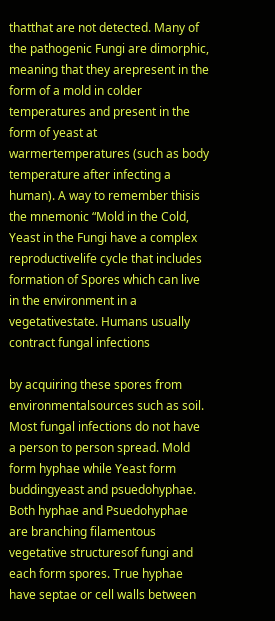thatthat are not detected. Many of the pathogenic Fungi are dimorphic, meaning that they arepresent in the form of a mold in colder temperatures and present in the form of yeast at warmertemperatures (such as body temperature after infecting a human). A way to remember thisis the mnemonic “Mold in the Cold, Yeast in the Fungi have a complex reproductivelife cycle that includes formation of Spores which can live in the environment in a vegetativestate. Humans usually contract fungal infections

by acquiring these spores from environmentalsources such as soil. Most fungal infections do not have a person to person spread. Mold form hyphae while Yeast form buddingyeast and psuedohyphae. Both hyphae and Psuedohyphae are branching filamentous vegetative structuresof fungi and each form spores. True hyphae have septae or cell walls between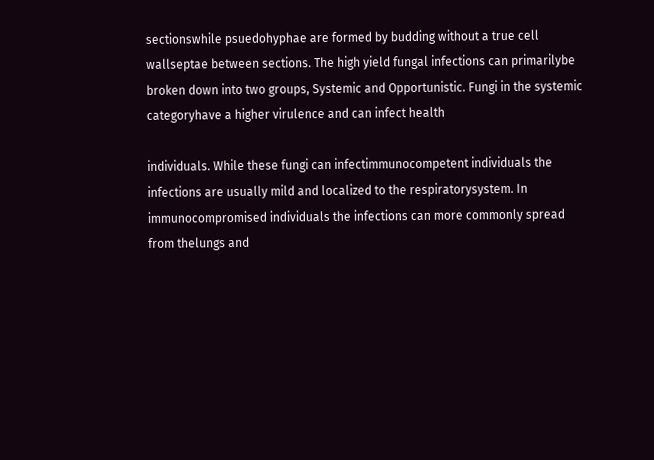sectionswhile psuedohyphae are formed by budding without a true cell wallseptae between sections. The high yield fungal infections can primarilybe broken down into two groups, Systemic and Opportunistic. Fungi in the systemic categoryhave a higher virulence and can infect health

individuals. While these fungi can infectimmunocompetent individuals the infections are usually mild and localized to the respiratorysystem. In immunocompromised individuals the infections can more commonly spread from thelungs and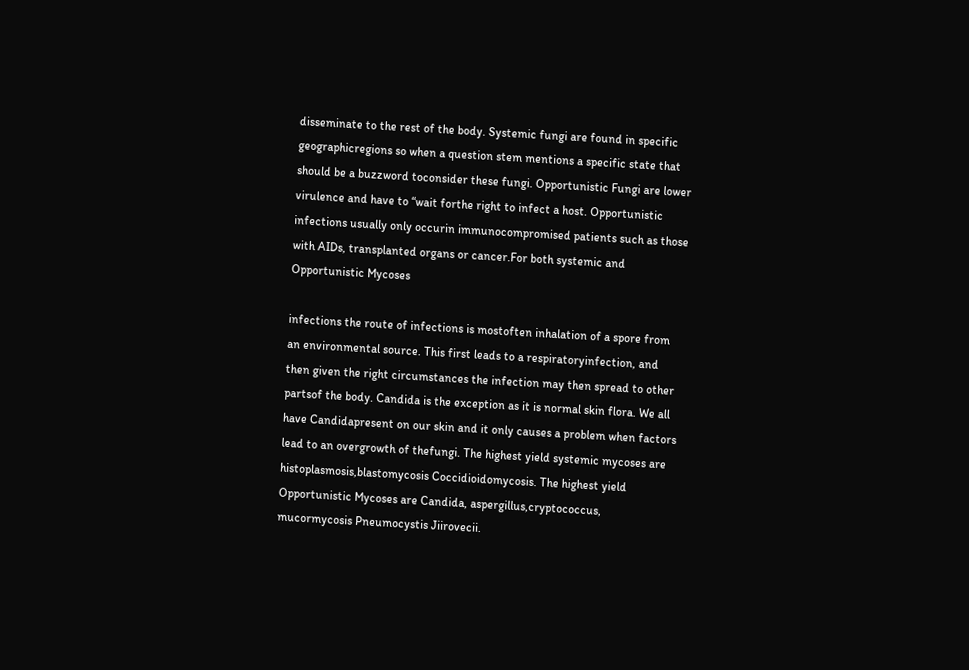disseminate to the rest of the body. Systemic fungi are found in specific geographicregions so when a question stem mentions a specific state that should be a buzzword toconsider these fungi. Opportunistic Fungi are lower virulence and have to “wait forthe right to infect a host. Opportunistic infections usually only occurin immunocompromised patients such as those with AIDs, transplanted organs or cancer.For both systemic and Opportunistic Mycoses

infections the route of infections is mostoften inhalation of a spore from an environmental source. This first leads to a respiratoryinfection, and then given the right circumstances the infection may then spread to other partsof the body. Candida is the exception as it is normal skin flora. We all have Candidapresent on our skin and it only causes a problem when factors lead to an overgrowth of thefungi. The highest yield systemic mycoses are histoplasmosis,blastomycosis Coccidioidomycosis. The highest yield Opportunistic Mycoses are Candida, aspergillus,cryptococcus, mucormycosis Pneumocystis Jiirovecii.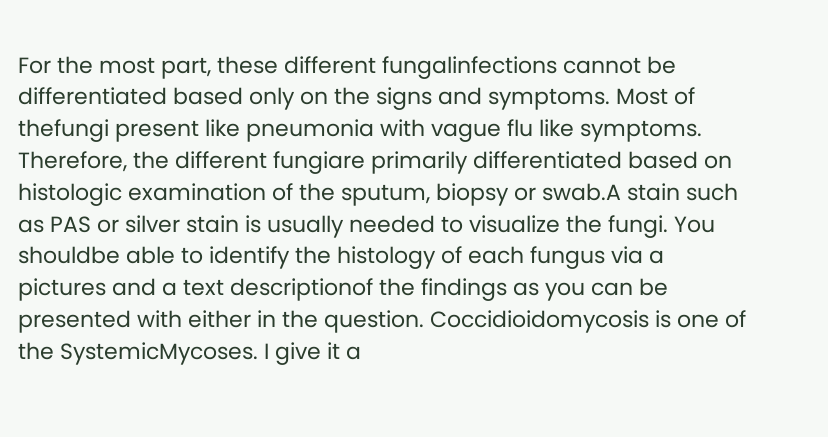For the most part, these different fungalinfections cannot be differentiated based only on the signs and symptoms. Most of thefungi present like pneumonia with vague flu like symptoms. Therefore, the different fungiare primarily differentiated based on histologic examination of the sputum, biopsy or swab.A stain such as PAS or silver stain is usually needed to visualize the fungi. You shouldbe able to identify the histology of each fungus via a pictures and a text descriptionof the findings as you can be presented with either in the question. Coccidioidomycosis is one of the SystemicMycoses. I give it a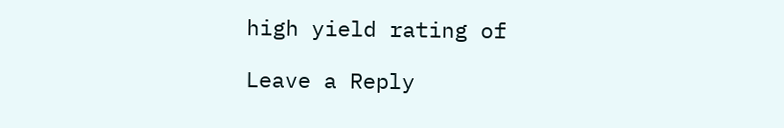high yield rating of

Leave a Reply